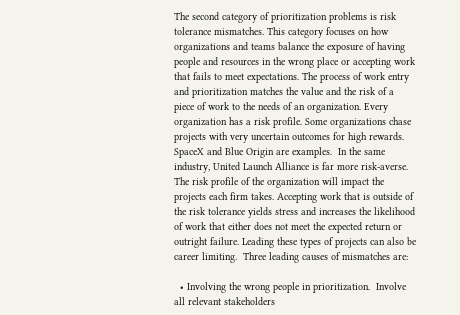The second category of prioritization problems is risk tolerance mismatches. This category focuses on how organizations and teams balance the exposure of having people and resources in the wrong place or accepting work that fails to meet expectations. The process of work entry and prioritization matches the value and the risk of a piece of work to the needs of an organization. Every organization has a risk profile. Some organizations chase projects with very uncertain outcomes for high rewards.  SpaceX and Blue Origin are examples.  In the same industry, United Launch Alliance is far more risk-averse. The risk profile of the organization will impact the projects each firm takes. Accepting work that is outside of the risk tolerance yields stress and increases the likelihood of work that either does not meet the expected return or outright failure. Leading these types of projects can also be career limiting.  Three leading causes of mismatches are:

  • Involving the wrong people in prioritization.  Involve all relevant stakeholders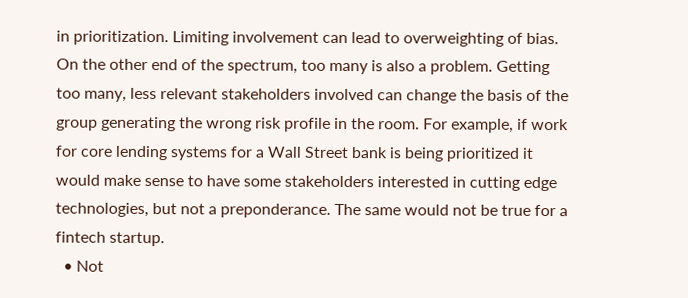in prioritization. Limiting involvement can lead to overweighting of bias. On the other end of the spectrum, too many is also a problem. Getting too many, less relevant stakeholders involved can change the basis of the group generating the wrong risk profile in the room. For example, if work for core lending systems for a Wall Street bank is being prioritized it would make sense to have some stakeholders interested in cutting edge technologies, but not a preponderance. The same would not be true for a fintech startup.
  • Not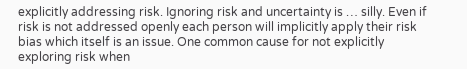explicitly addressing risk. Ignoring risk and uncertainty is … silly. Even if risk is not addressed openly each person will implicitly apply their risk bias which itself is an issue. One common cause for not explicitly exploring risk when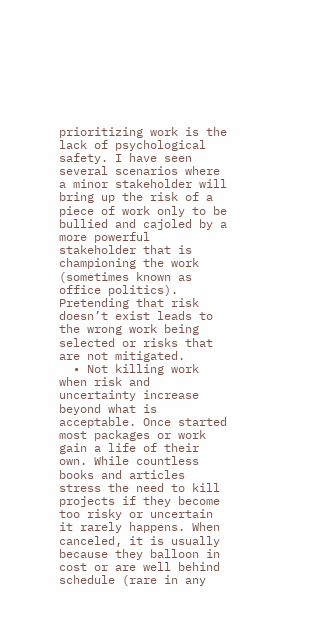prioritizing work is the lack of psychological safety. I have seen several scenarios where a minor stakeholder will bring up the risk of a piece of work only to be bullied and cajoled by a more powerful stakeholder that is championing the work (sometimes known as office politics). Pretending that risk doesn’t exist leads to the wrong work being selected or risks that are not mitigated.
  • Not killing work when risk and uncertainty increase beyond what is acceptable. Once started most packages or work gain a life of their own. While countless books and articles stress the need to kill projects if they become too risky or uncertain it rarely happens. When canceled, it is usually because they balloon in cost or are well behind schedule (rare in any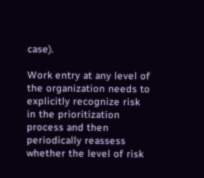case).

Work entry at any level of the organization needs to explicitly recognize risk in the prioritization process and then periodically reassess whether the level of risk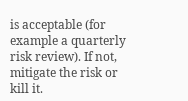is acceptable (for example a quarterly risk review). If not, mitigate the risk or kill it.